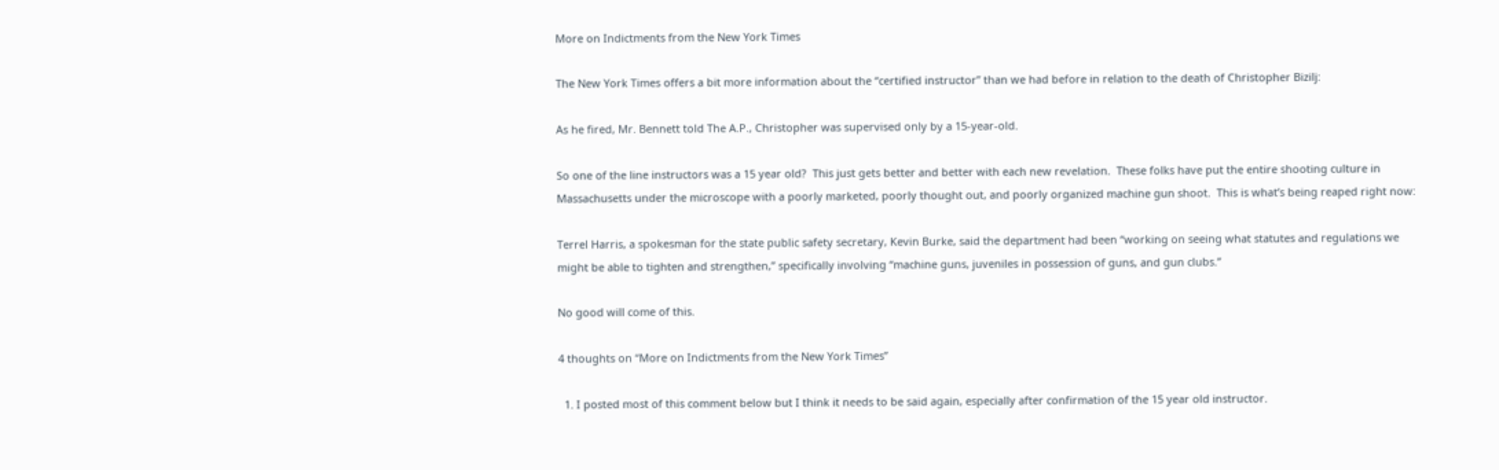More on Indictments from the New York Times

The New York Times offers a bit more information about the “certified instructor” than we had before in relation to the death of Christopher Bizilj:

As he fired, Mr. Bennett told The A.P., Christopher was supervised only by a 15-year-old.

So one of the line instructors was a 15 year old?  This just gets better and better with each new revelation.  These folks have put the entire shooting culture in Massachusetts under the microscope with a poorly marketed, poorly thought out, and poorly organized machine gun shoot.  This is what’s being reaped right now:

Terrel Harris, a spokesman for the state public safety secretary, Kevin Burke, said the department had been “working on seeing what statutes and regulations we might be able to tighten and strengthen,” specifically involving “machine guns, juveniles in possession of guns, and gun clubs.”

No good will come of this.

4 thoughts on “More on Indictments from the New York Times”

  1. I posted most of this comment below but I think it needs to be said again, especially after confirmation of the 15 year old instructor.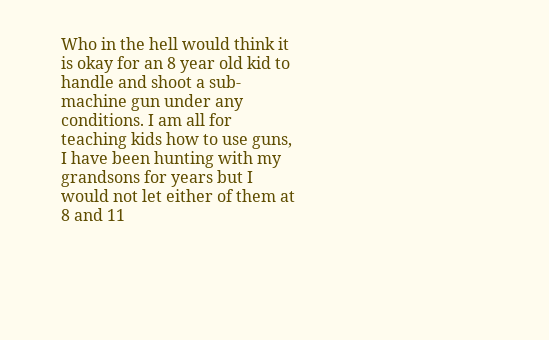Who in the hell would think it is okay for an 8 year old kid to handle and shoot a sub-machine gun under any conditions. I am all for teaching kids how to use guns, I have been hunting with my grandsons for years but I would not let either of them at 8 and 11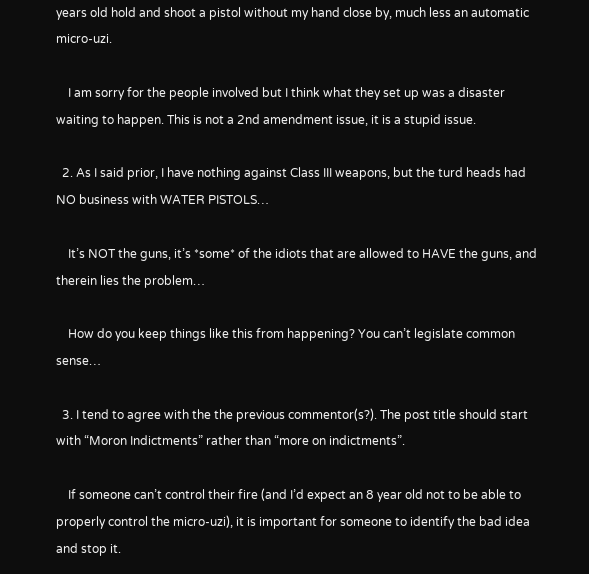years old hold and shoot a pistol without my hand close by, much less an automatic micro-uzi.

    I am sorry for the people involved but I think what they set up was a disaster waiting to happen. This is not a 2nd amendment issue, it is a stupid issue.

  2. As I said prior, I have nothing against Class III weapons, but the turd heads had NO business with WATER PISTOLS…

    It’s NOT the guns, it’s *some* of the idiots that are allowed to HAVE the guns, and therein lies the problem…

    How do you keep things like this from happening? You can’t legislate common sense…

  3. I tend to agree with the the previous commentor(s?). The post title should start with “Moron Indictments” rather than “more on indictments”.

    If someone can’t control their fire (and I’d expect an 8 year old not to be able to properly control the micro-uzi), it is important for someone to identify the bad idea and stop it.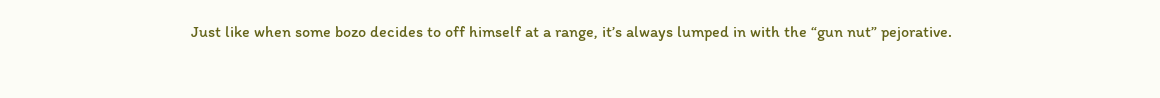Just like when some bozo decides to off himself at a range, it’s always lumped in with the “gun nut” pejorative.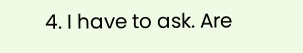4. I have to ask. Are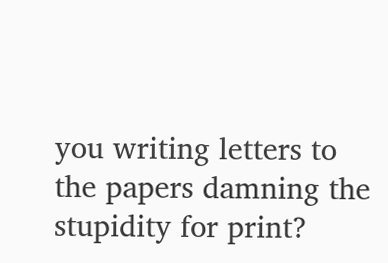you writing letters to the papers damning the stupidity for print?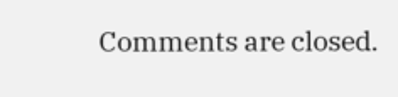Comments are closed.